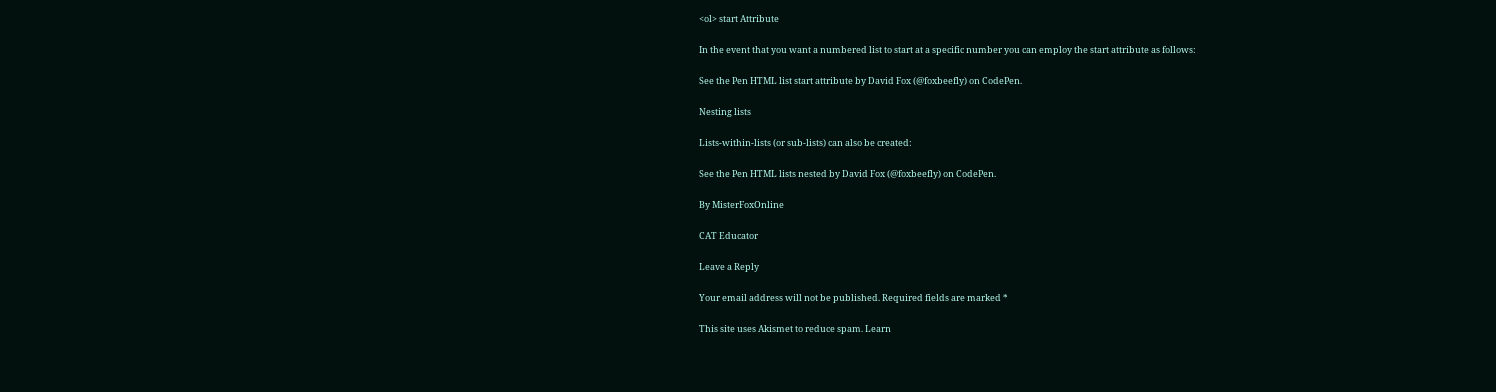<ol> start Attribute

In the event that you want a numbered list to start at a specific number you can employ the start attribute as follows:

See the Pen HTML list start attribute by David Fox (@foxbeefly) on CodePen.

Nesting lists

Lists-within-lists (or sub-lists) can also be created:

See the Pen HTML lists nested by David Fox (@foxbeefly) on CodePen.

By MisterFoxOnline

CAT Educator

Leave a Reply

Your email address will not be published. Required fields are marked *

This site uses Akismet to reduce spam. Learn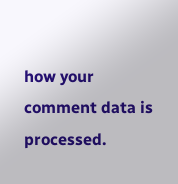how your comment data is processed.